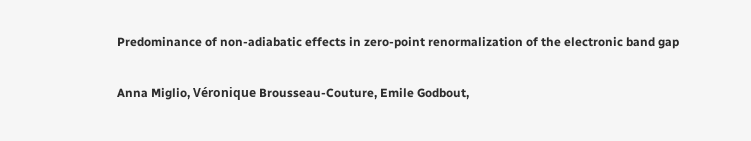Predominance of non-adiabatic effects in zero-point renormalization of the electronic band gap

Anna Miglio, Véronique Brousseau-Couture, Emile Godbout,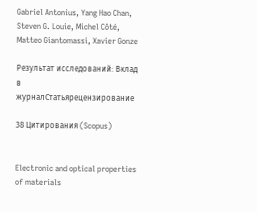Gabriel Antonius, Yang Hao Chan, Steven G. Louie, Michel Côté, Matteo Giantomassi, Xavier Gonze

Результат исследований: Вклад в журналСтатьярецензирование

38 Цитирования (Scopus)


Electronic and optical properties of materials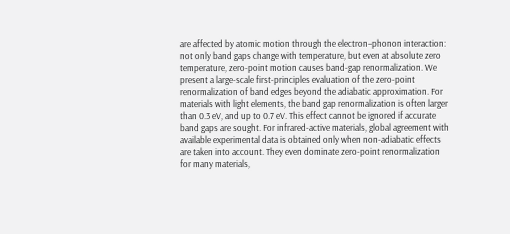are affected by atomic motion through the electron–phonon interaction: not only band gaps change with temperature, but even at absolute zero temperature, zero-point motion causes band-gap renormalization. We present a large-scale first-principles evaluation of the zero-point renormalization of band edges beyond the adiabatic approximation. For materials with light elements, the band gap renormalization is often larger than 0.3 eV, and up to 0.7 eV. This effect cannot be ignored if accurate band gaps are sought. For infrared-active materials, global agreement with available experimental data is obtained only when non-adiabatic effects are taken into account. They even dominate zero-point renormalization for many materials,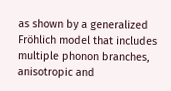as shown by a generalized Fröhlich model that includes multiple phonon branches, anisotropic and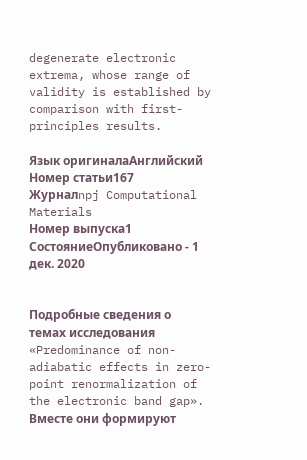degenerate electronic extrema, whose range of validity is established by comparison with first-principles results.

Язык оригиналаАнглийский
Номер статьи167
Журналnpj Computational Materials
Номер выпуска1
СостояниеОпубликовано - 1 дек. 2020


Подробные сведения о темах исследования «Predominance of non-adiabatic effects in zero-point renormalization of the electronic band gap». Вместе они формируют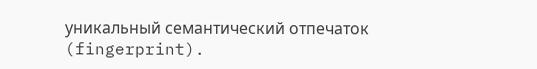уникальный семантический отпечаток (fingerprint).